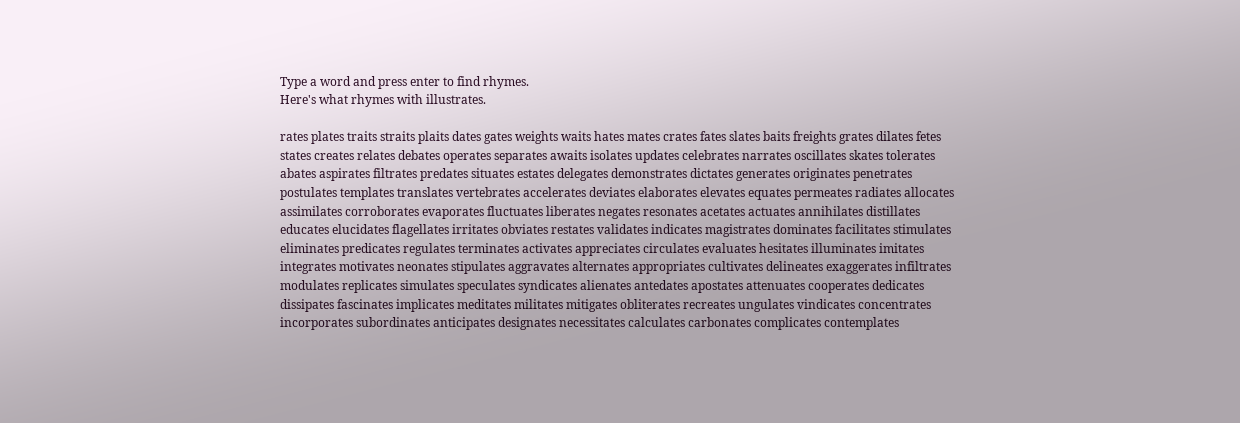Type a word and press enter to find rhymes.
Here's what rhymes with illustrates.

rates plates traits straits plaits dates gates weights waits hates mates crates fates slates baits freights grates dilates fetes states creates relates debates operates separates awaits isolates updates celebrates narrates oscillates skates tolerates abates aspirates filtrates predates situates estates delegates demonstrates dictates generates originates penetrates postulates templates translates vertebrates accelerates deviates elaborates elevates equates permeates radiates allocates assimilates corroborates evaporates fluctuates liberates negates resonates acetates actuates annihilates distillates educates elucidates flagellates irritates obviates restates validates indicates magistrates dominates facilitates stimulates eliminates predicates regulates terminates activates appreciates circulates evaluates hesitates illuminates imitates integrates motivates neonates stipulates aggravates alternates appropriates cultivates delineates exaggerates infiltrates modulates replicates simulates speculates syndicates alienates antedates apostates attenuates cooperates dedicates dissipates fascinates implicates meditates militates mitigates obliterates recreates ungulates vindicates concentrates incorporates subordinates anticipates designates necessitates calculates carbonates complicates contemplates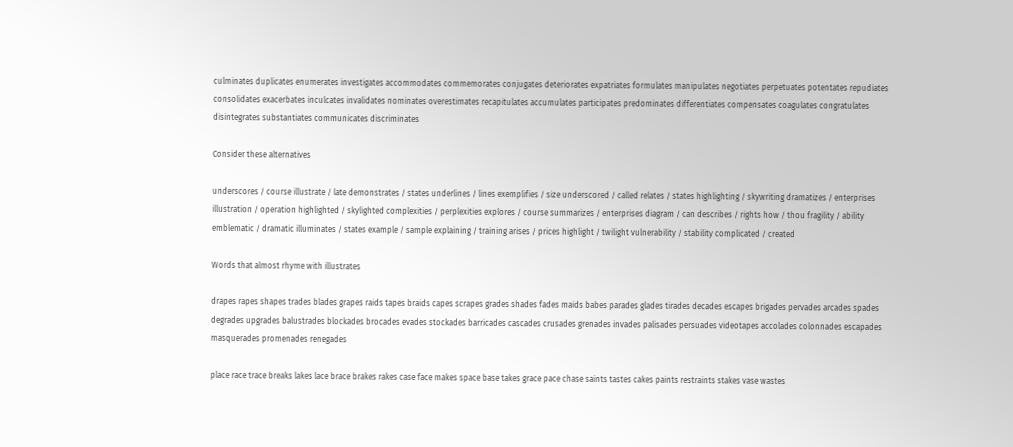culminates duplicates enumerates investigates accommodates commemorates conjugates deteriorates expatriates formulates manipulates negotiates perpetuates potentates repudiates consolidates exacerbates inculcates invalidates nominates overestimates recapitulates accumulates participates predominates differentiates compensates coagulates congratulates disintegrates substantiates communicates discriminates

Consider these alternatives

underscores / course illustrate / late demonstrates / states underlines / lines exemplifies / size underscored / called relates / states highlighting / skywriting dramatizes / enterprises illustration / operation highlighted / skylighted complexities / perplexities explores / course summarizes / enterprises diagram / can describes / rights how / thou fragility / ability emblematic / dramatic illuminates / states example / sample explaining / training arises / prices highlight / twilight vulnerability / stability complicated / created

Words that almost rhyme with illustrates

drapes rapes shapes trades blades grapes raids tapes braids capes scrapes grades shades fades maids babes parades glades tirades decades escapes brigades pervades arcades spades degrades upgrades balustrades blockades brocades evades stockades barricades cascades crusades grenades invades palisades persuades videotapes accolades colonnades escapades masquerades promenades renegades

place race trace breaks lakes lace brace brakes rakes case face makes space base takes grace pace chase saints tastes cakes paints restraints stakes vase wastes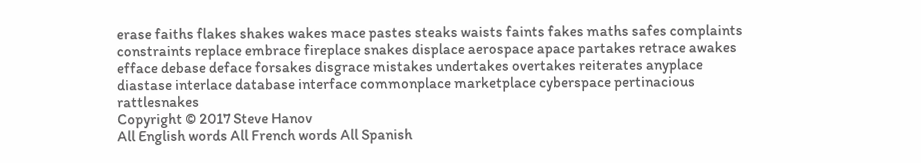erase faiths flakes shakes wakes mace pastes steaks waists faints fakes maths safes complaints constraints replace embrace fireplace snakes displace aerospace apace partakes retrace awakes efface debase deface forsakes disgrace mistakes undertakes overtakes reiterates anyplace diastase interlace database interface commonplace marketplace cyberspace pertinacious rattlesnakes
Copyright © 2017 Steve Hanov
All English words All French words All Spanish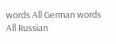words All German words All Russian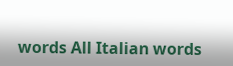words All Italian words